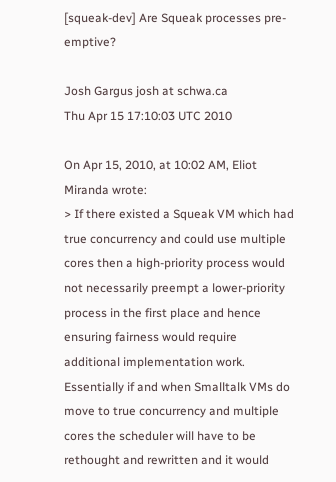[squeak-dev] Are Squeak processes pre-emptive?

Josh Gargus josh at schwa.ca
Thu Apr 15 17:10:03 UTC 2010

On Apr 15, 2010, at 10:02 AM, Eliot Miranda wrote:
> If there existed a Squeak VM which had true concurrency and could use multiple cores then a high-priority process would not necessarily preempt a lower-priority process in the first place and hence ensuring fairness would require additional implementation work.  Essentially if and when Smalltalk VMs do move to true concurrency and multiple cores the scheduler will have to be rethought and rewritten and it would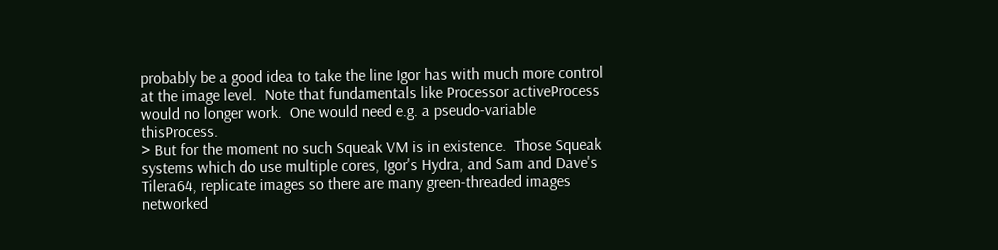probably be a good idea to take the line Igor has with much more control at the image level.  Note that fundamentals like Processor activeProcess would no longer work.  One would need e.g. a pseudo-variable thisProcess.
> But for the moment no such Squeak VM is in existence.  Those Squeak systems which do use multiple cores, Igor's Hydra, and Sam and Dave's Tilera64, replicate images so there are many green-threaded images networked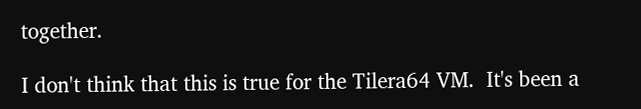together.

I don't think that this is true for the Tilera64 VM.  It's been a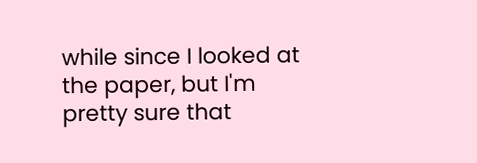while since I looked at the paper, but I'm pretty sure that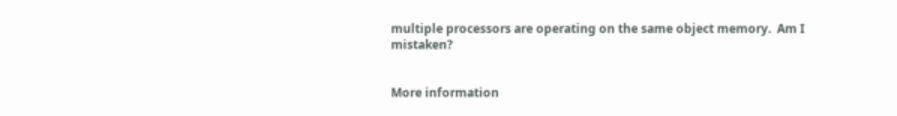multiple processors are operating on the same object memory.  Am I mistaken?


More information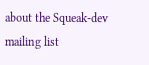about the Squeak-dev mailing list